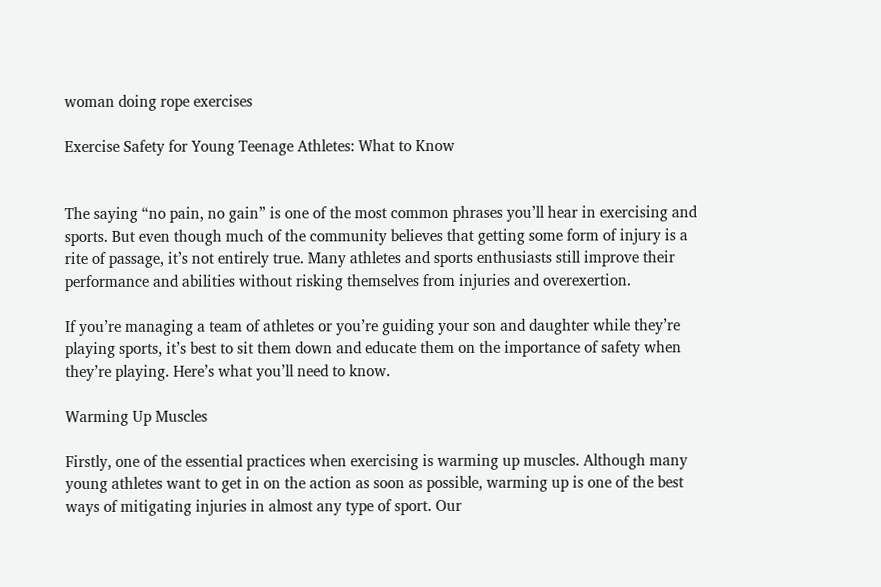woman doing rope exercises

Exercise Safety for Young Teenage Athletes: What to Know


The saying “no pain, no gain” is one of the most common phrases you’ll hear in exercising and sports. But even though much of the community believes that getting some form of injury is a rite of passage, it’s not entirely true. Many athletes and sports enthusiasts still improve their performance and abilities without risking themselves from injuries and overexertion.

If you’re managing a team of athletes or you’re guiding your son and daughter while they’re playing sports, it’s best to sit them down and educate them on the importance of safety when they’re playing. Here’s what you’ll need to know.

Warming Up Muscles

Firstly, one of the essential practices when exercising is warming up muscles. Although many young athletes want to get in on the action as soon as possible, warming up is one of the best ways of mitigating injuries in almost any type of sport. Our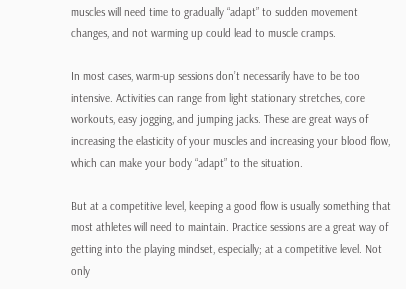muscles will need time to gradually “adapt” to sudden movement changes, and not warming up could lead to muscle cramps.

In most cases, warm-up sessions don’t necessarily have to be too intensive. Activities can range from light stationary stretches, core workouts, easy jogging, and jumping jacks. These are great ways of increasing the elasticity of your muscles and increasing your blood flow, which can make your body “adapt” to the situation.

But at a competitive level, keeping a good flow is usually something that most athletes will need to maintain. Practice sessions are a great way of getting into the playing mindset, especially; at a competitive level. Not only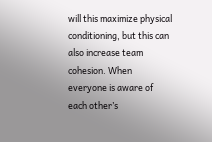will this maximize physical conditioning, but this can also increase team cohesion. When everyone is aware of each other’s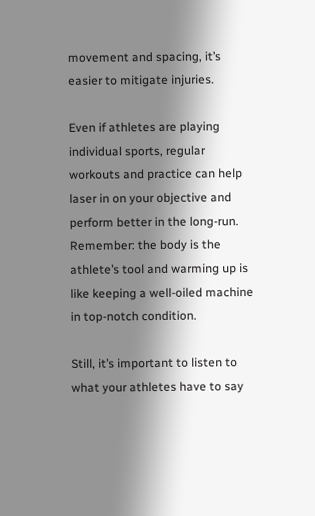movement and spacing, it’s easier to mitigate injuries.

Even if athletes are playing individual sports, regular workouts and practice can help laser in on your objective and perform better in the long-run. Remember: the body is the athlete’s tool and warming up is like keeping a well-oiled machine in top-notch condition.

Still, it’s important to listen to what your athletes have to say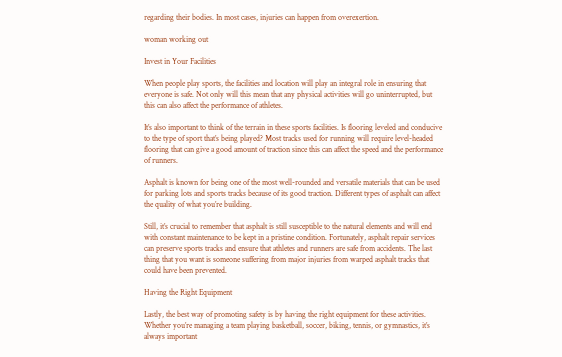regarding their bodies. In most cases, injuries can happen from overexertion.

woman working out

Invest in Your Facilities

When people play sports, the facilities and location will play an integral role in ensuring that everyone is safe. Not only will this mean that any physical activities will go uninterrupted, but this can also affect the performance of athletes.

It’s also important to think of the terrain in these sports facilities. Is flooring leveled and conducive to the type of sport that’s being played? Most tracks used for running will require level-headed flooring that can give a good amount of traction since this can affect the speed and the performance of runners.

Asphalt is known for being one of the most well-rounded and versatile materials that can be used for parking lots and sports tracks because of its good traction. Different types of asphalt can affect the quality of what you’re building.

Still, it’s crucial to remember that asphalt is still susceptible to the natural elements and will end with constant maintenance to be kept in a pristine condition. Fortunately, asphalt repair services can preserve sports tracks and ensure that athletes and runners are safe from accidents. The last thing that you want is someone suffering from major injuries from warped asphalt tracks that could have been prevented.

Having the Right Equipment

Lastly, the best way of promoting safety is by having the right equipment for these activities. Whether you’re managing a team playing basketball, soccer, biking, tennis, or gymnastics, it’s always important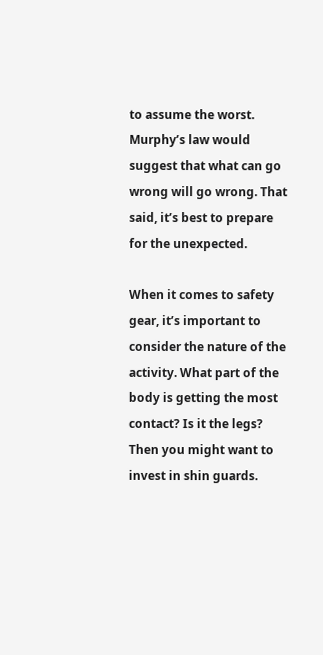to assume the worst. Murphy’s law would suggest that what can go wrong will go wrong. That said, it’s best to prepare for the unexpected.

When it comes to safety gear, it’s important to consider the nature of the activity. What part of the body is getting the most contact? Is it the legs? Then you might want to invest in shin guards.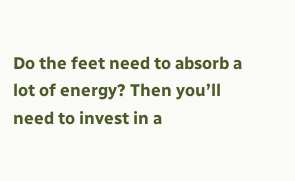Do the feet need to absorb a lot of energy? Then you’ll need to invest in a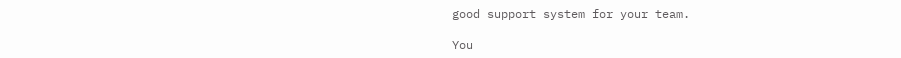good support system for your team.

You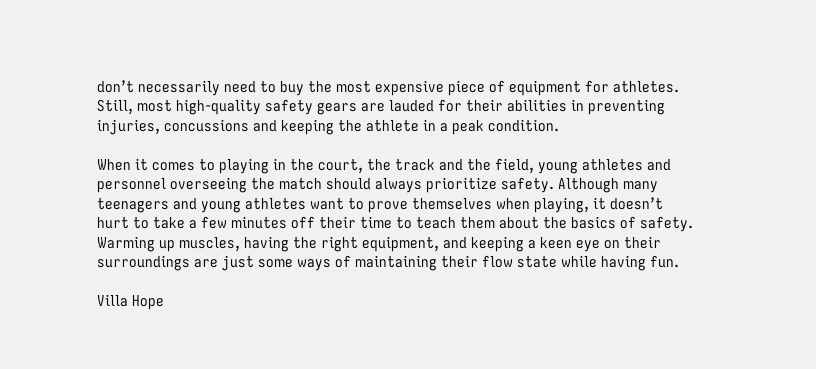don’t necessarily need to buy the most expensive piece of equipment for athletes. Still, most high-quality safety gears are lauded for their abilities in preventing injuries, concussions and keeping the athlete in a peak condition.

When it comes to playing in the court, the track and the field, young athletes and personnel overseeing the match should always prioritize safety. Although many teenagers and young athletes want to prove themselves when playing, it doesn’t hurt to take a few minutes off their time to teach them about the basics of safety. Warming up muscles, having the right equipment, and keeping a keen eye on their surroundings are just some ways of maintaining their flow state while having fun.

Villa Hope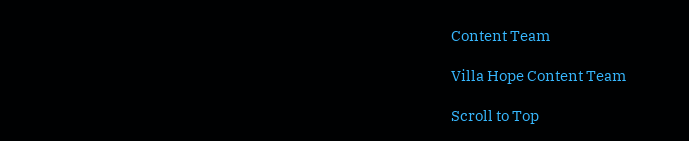Content Team

Villa Hope Content Team

Scroll to Top